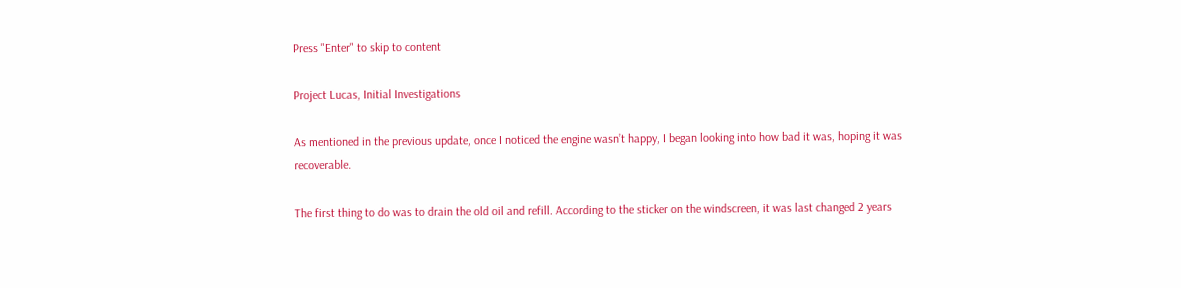Press "Enter" to skip to content

Project Lucas, Initial Investigations

As mentioned in the previous update, once I noticed the engine wasn’t happy, I began looking into how bad it was, hoping it was recoverable.

The first thing to do was to drain the old oil and refill. According to the sticker on the windscreen, it was last changed 2 years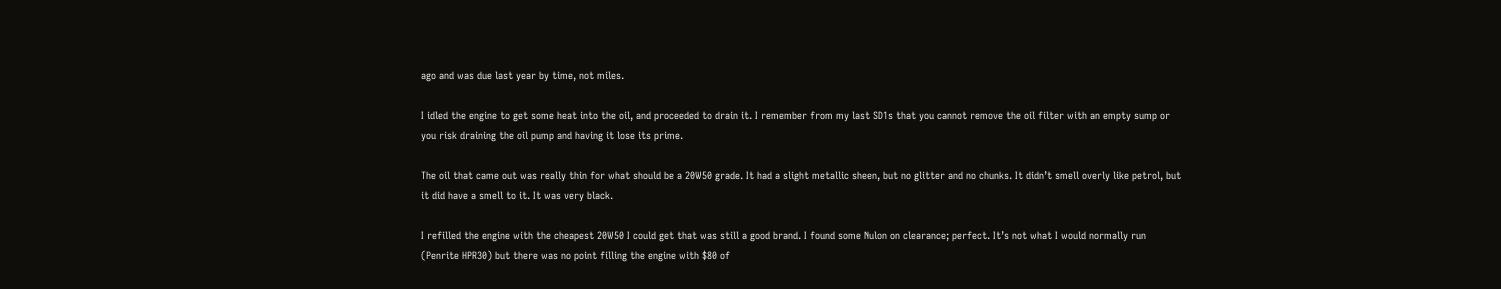ago and was due last year by time, not miles.

I idled the engine to get some heat into the oil, and proceeded to drain it. I remember from my last SD1s that you cannot remove the oil filter with an empty sump or you risk draining the oil pump and having it lose its prime.

The oil that came out was really thin for what should be a 20W50 grade. It had a slight metallic sheen, but no glitter and no chunks. It didn’t smell overly like petrol, but it did have a smell to it. It was very black.

I refilled the engine with the cheapest 20W50 I could get that was still a good brand. I found some Nulon on clearance; perfect. It’s not what I would normally run (Penrite HPR30) but there was no point filling the engine with $80 of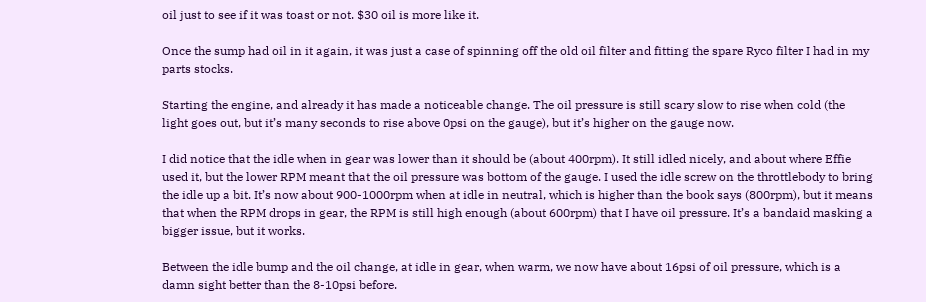oil just to see if it was toast or not. $30 oil is more like it.

Once the sump had oil in it again, it was just a case of spinning off the old oil filter and fitting the spare Ryco filter I had in my parts stocks.

Starting the engine, and already it has made a noticeable change. The oil pressure is still scary slow to rise when cold (the light goes out, but it’s many seconds to rise above 0psi on the gauge), but it’s higher on the gauge now.

I did notice that the idle when in gear was lower than it should be (about 400rpm). It still idled nicely, and about where Effie used it, but the lower RPM meant that the oil pressure was bottom of the gauge. I used the idle screw on the throttlebody to bring the idle up a bit. It’s now about 900-1000rpm when at idle in neutral, which is higher than the book says (800rpm), but it means that when the RPM drops in gear, the RPM is still high enough (about 600rpm) that I have oil pressure. It’s a bandaid masking a bigger issue, but it works.

Between the idle bump and the oil change, at idle in gear, when warm, we now have about 16psi of oil pressure, which is a damn sight better than the 8-10psi before.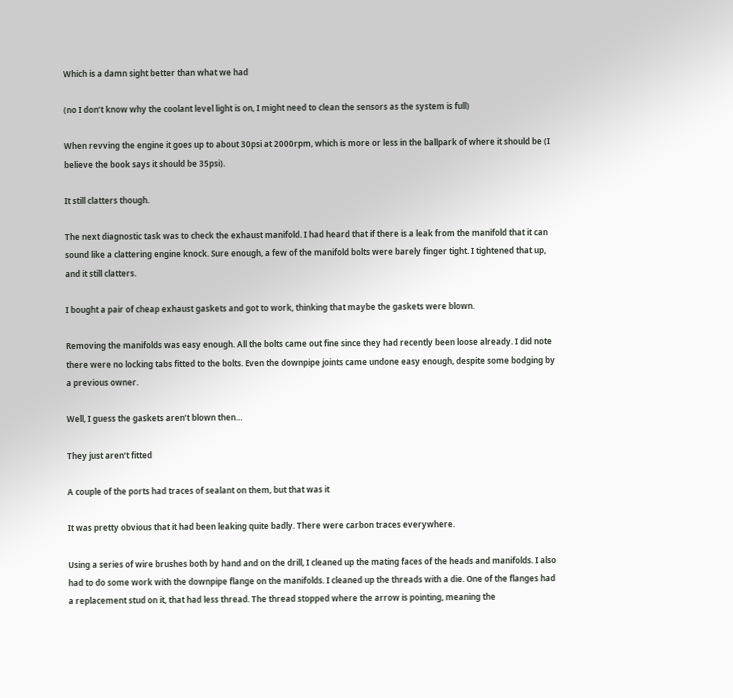Which is a damn sight better than what we had

(no I don’t know why the coolant level light is on, I might need to clean the sensors as the system is full)

When revving the engine it goes up to about 30psi at 2000rpm, which is more or less in the ballpark of where it should be (I believe the book says it should be 35psi).

It still clatters though.

The next diagnostic task was to check the exhaust manifold. I had heard that if there is a leak from the manifold that it can sound like a clattering engine knock. Sure enough, a few of the manifold bolts were barely finger tight. I tightened that up, and it still clatters.

I bought a pair of cheap exhaust gaskets and got to work, thinking that maybe the gaskets were blown.

Removing the manifolds was easy enough. All the bolts came out fine since they had recently been loose already. I did note there were no locking tabs fitted to the bolts. Even the downpipe joints came undone easy enough, despite some bodging by a previous owner.

Well, I guess the gaskets aren’t blown then…

They just aren’t fitted

A couple of the ports had traces of sealant on them, but that was it

It was pretty obvious that it had been leaking quite badly. There were carbon traces everywhere.

Using a series of wire brushes both by hand and on the drill, I cleaned up the mating faces of the heads and manifolds. I also had to do some work with the downpipe flange on the manifolds. I cleaned up the threads with a die. One of the flanges had a replacement stud on it, that had less thread. The thread stopped where the arrow is pointing, meaning the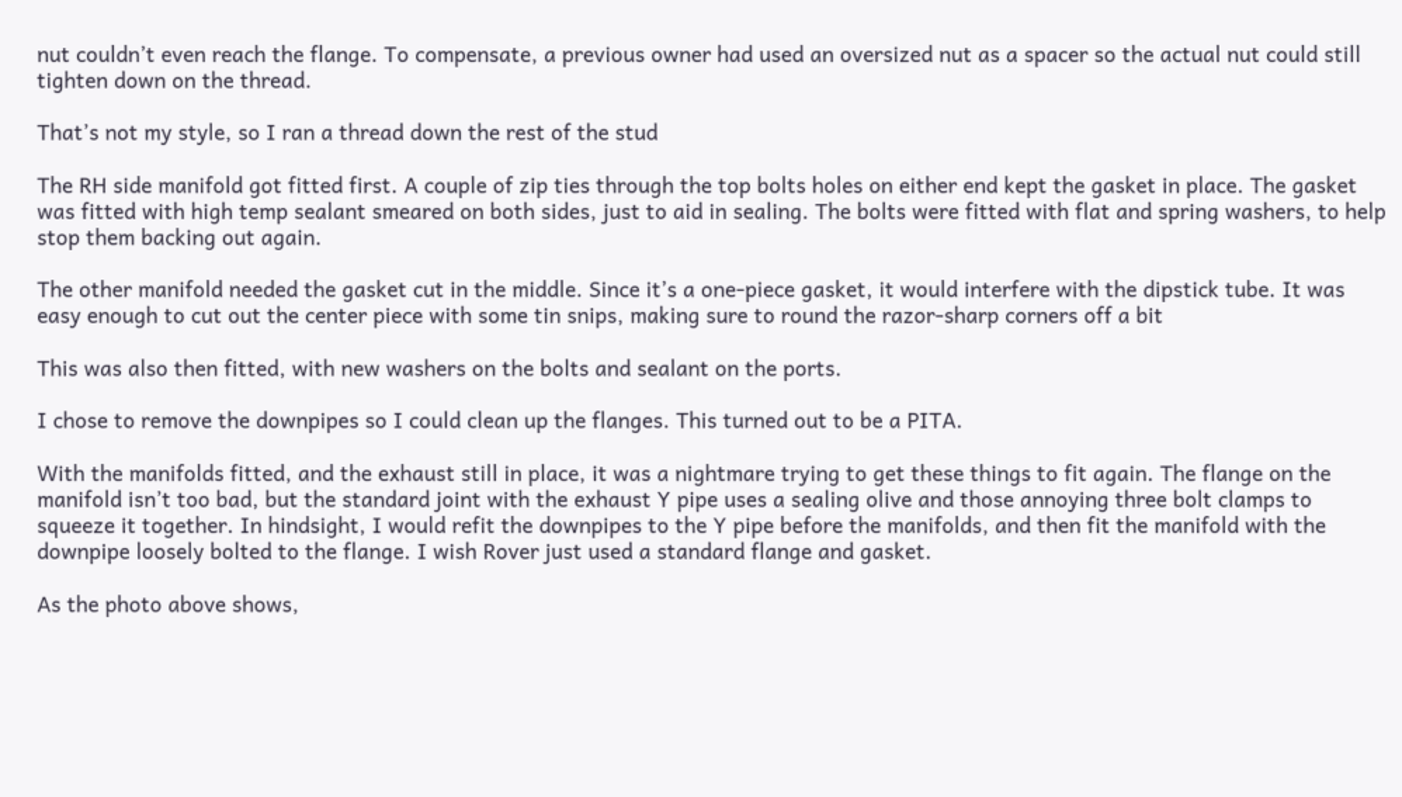nut couldn’t even reach the flange. To compensate, a previous owner had used an oversized nut as a spacer so the actual nut could still tighten down on the thread.

That’s not my style, so I ran a thread down the rest of the stud

The RH side manifold got fitted first. A couple of zip ties through the top bolts holes on either end kept the gasket in place. The gasket was fitted with high temp sealant smeared on both sides, just to aid in sealing. The bolts were fitted with flat and spring washers, to help stop them backing out again.

The other manifold needed the gasket cut in the middle. Since it’s a one-piece gasket, it would interfere with the dipstick tube. It was easy enough to cut out the center piece with some tin snips, making sure to round the razor-sharp corners off a bit

This was also then fitted, with new washers on the bolts and sealant on the ports.

I chose to remove the downpipes so I could clean up the flanges. This turned out to be a PITA.

With the manifolds fitted, and the exhaust still in place, it was a nightmare trying to get these things to fit again. The flange on the manifold isn’t too bad, but the standard joint with the exhaust Y pipe uses a sealing olive and those annoying three bolt clamps to squeeze it together. In hindsight, I would refit the downpipes to the Y pipe before the manifolds, and then fit the manifold with the downpipe loosely bolted to the flange. I wish Rover just used a standard flange and gasket.

As the photo above shows,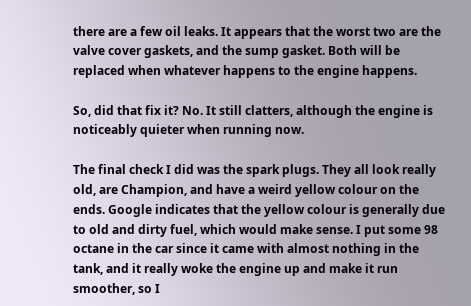there are a few oil leaks. It appears that the worst two are the valve cover gaskets, and the sump gasket. Both will be replaced when whatever happens to the engine happens.

So, did that fix it? No. It still clatters, although the engine is noticeably quieter when running now.

The final check I did was the spark plugs. They all look really old, are Champion, and have a weird yellow colour on the ends. Google indicates that the yellow colour is generally due to old and dirty fuel, which would make sense. I put some 98 octane in the car since it came with almost nothing in the tank, and it really woke the engine up and make it run smoother, so I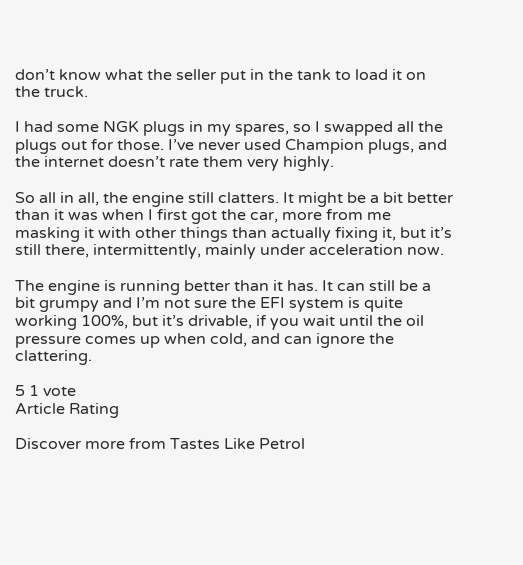don’t know what the seller put in the tank to load it on the truck.

I had some NGK plugs in my spares, so I swapped all the plugs out for those. I’ve never used Champion plugs, and the internet doesn’t rate them very highly.

So all in all, the engine still clatters. It might be a bit better than it was when I first got the car, more from me masking it with other things than actually fixing it, but it’s still there, intermittently, mainly under acceleration now.

The engine is running better than it has. It can still be a bit grumpy and I’m not sure the EFI system is quite working 100%, but it’s drivable, if you wait until the oil pressure comes up when cold, and can ignore the clattering.

5 1 vote
Article Rating

Discover more from Tastes Like Petrol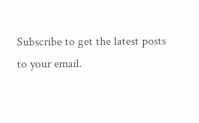Subscribe to get the latest posts to your email.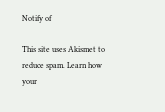Notify of

This site uses Akismet to reduce spam. Learn how your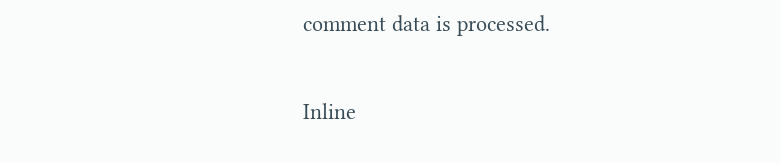comment data is processed.

Inline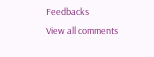Feedbacks
View all comments